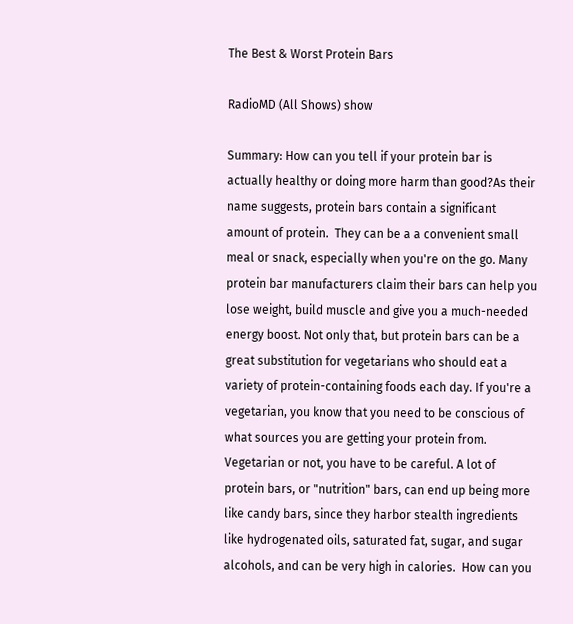The Best & Worst Protein Bars

RadioMD (All Shows) show

Summary: How can you tell if your protein bar is actually healthy or doing more harm than good?As their name suggests, protein bars contain a significant amount of protein.  They can be a a convenient small meal or snack, especially when you're on the go. Many protein bar manufacturers claim their bars can help you lose weight, build muscle and give you a much-needed energy boost. Not only that, but protein bars can be a great substitution for vegetarians who should eat a variety of protein-containing foods each day. If you're a vegetarian, you know that you need to be conscious of what sources you are getting your protein from. Vegetarian or not, you have to be careful. A lot of protein bars, or "nutrition" bars, can end up being more like candy bars, since they harbor stealth ingredients like hydrogenated oils, saturated fat, sugar, and sugar alcohols, and can be very high in calories.  How can you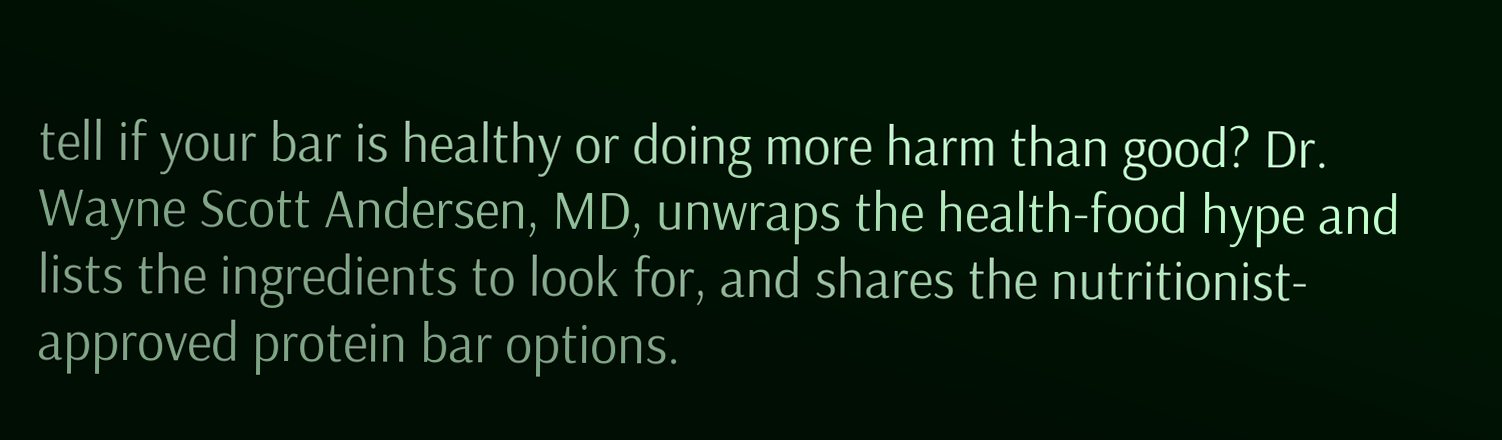tell if your bar is healthy or doing more harm than good? Dr. Wayne Scott Andersen, MD, unwraps the health-food hype and lists the ingredients to look for, and shares the nutritionist-approved protein bar options.